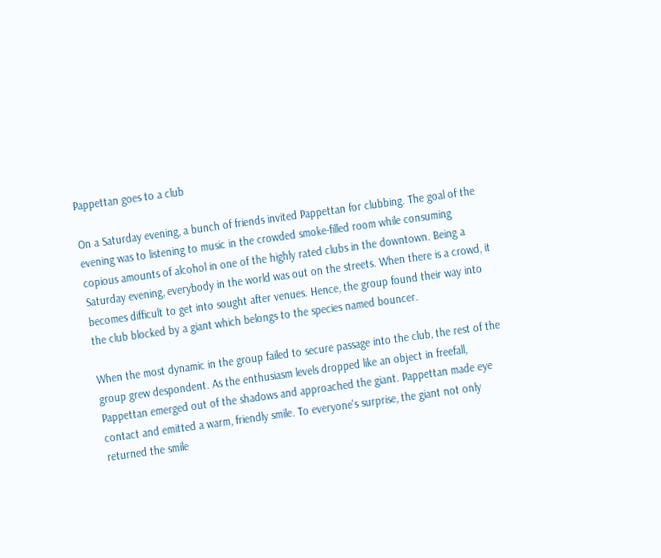Pappettan goes to a club

On a Saturday evening, a bunch of friends invited Pappettan for clubbing. The goal of the evening was to listening to music in the crowded smoke-filled room while consuming copious amounts of alcohol in one of the highly rated clubs in the downtown. Being a Saturday evening, everybody in the world was out on the streets. When there is a crowd, it becomes difficult to get into sought after venues. Hence, the group found their way into the club blocked by a giant which belongs to the species named bouncer.

When the most dynamic in the group failed to secure passage into the club, the rest of the group grew despondent. As the enthusiasm levels dropped like an object in freefall, Pappettan emerged out of the shadows and approached the giant. Pappettan made eye contact and emitted a warm, friendly smile. To everyone's surprise, the giant not only returned the smile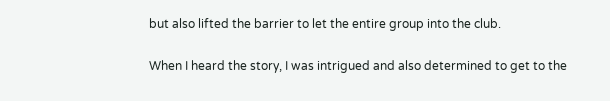but also lifted the barrier to let the entire group into the club.

When I heard the story, I was intrigued and also determined to get to the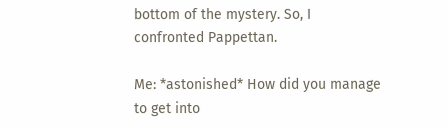bottom of the mystery. So, I confronted Pappettan.

Me: *astonished* How did you manage to get into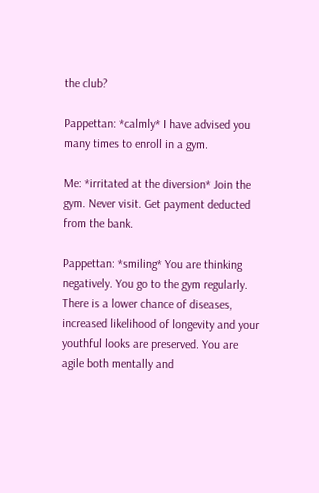the club?

Pappettan: *calmly* I have advised you many times to enroll in a gym.

Me: *irritated at the diversion* Join the gym. Never visit. Get payment deducted from the bank.

Pappettan: *smiling* You are thinking negatively. You go to the gym regularly. There is a lower chance of diseases, increased likelihood of longevity and your youthful looks are preserved. You are agile both mentally and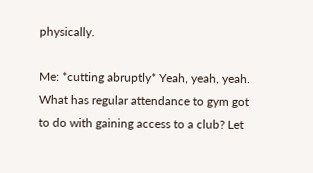physically.

Me: *cutting abruptly* Yeah, yeah, yeah. What has regular attendance to gym got to do with gaining access to a club? Let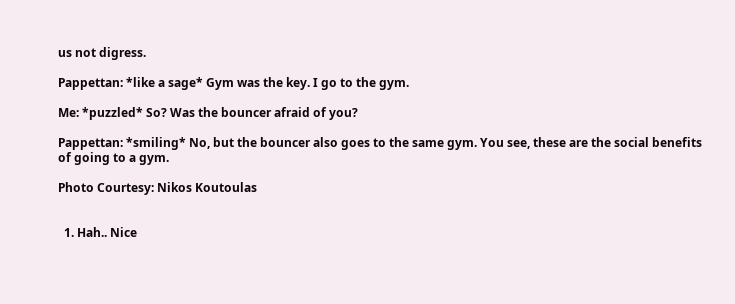us not digress.

Pappettan: *like a sage* Gym was the key. I go to the gym.

Me: *puzzled* So? Was the bouncer afraid of you?

Pappettan: *smiling* No, but the bouncer also goes to the same gym. You see, these are the social benefits of going to a gym.

Photo Courtesy: Nikos Koutoulas


  1. Hah.. Nice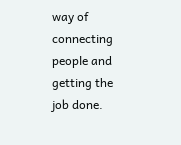way of connecting people and getting the job done.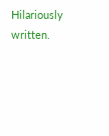Hilariously written.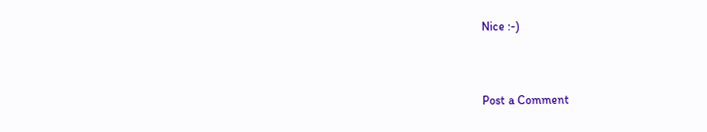Nice :-)


Post a Comment